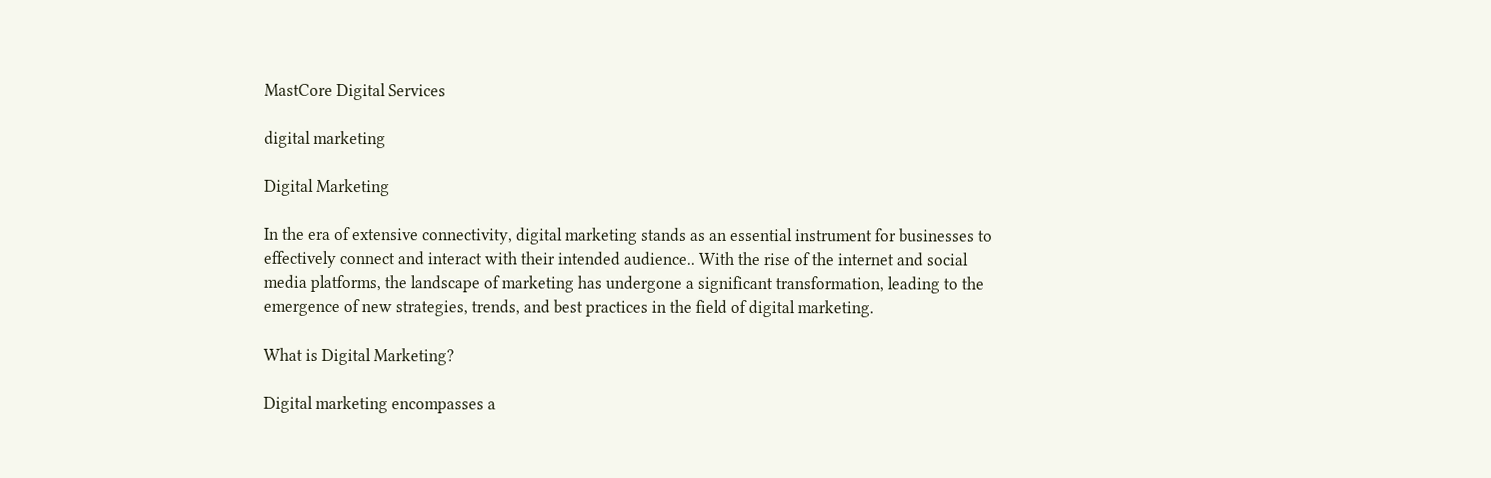MastCore Digital Services

digital marketing

Digital Marketing

In the era of extensive connectivity, digital marketing stands as an essential instrument for businesses to effectively connect and interact with their intended audience.. With the rise of the internet and social media platforms, the landscape of marketing has undergone a significant transformation, leading to the emergence of new strategies, trends, and best practices in the field of digital marketing.

What is Digital Marketing?

Digital marketing encompasses a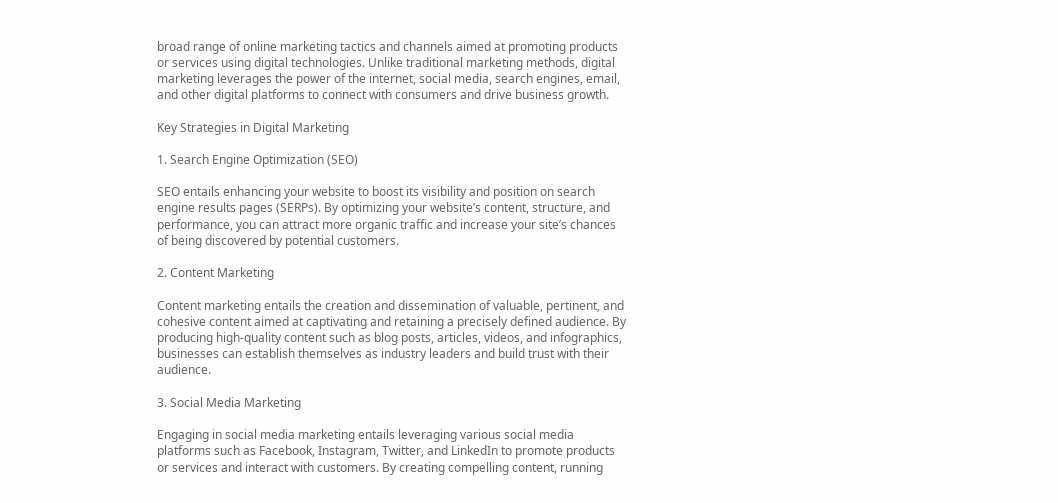broad range of online marketing tactics and channels aimed at promoting products or services using digital technologies. Unlike traditional marketing methods, digital marketing leverages the power of the internet, social media, search engines, email, and other digital platforms to connect with consumers and drive business growth.

Key Strategies in Digital Marketing

1. Search Engine Optimization (SEO)

SEO entails enhancing your website to boost its visibility and position on search engine results pages (SERPs). By optimizing your website’s content, structure, and performance, you can attract more organic traffic and increase your site’s chances of being discovered by potential customers.

2. Content Marketing

Content marketing entails the creation and dissemination of valuable, pertinent, and cohesive content aimed at captivating and retaining a precisely defined audience. By producing high-quality content such as blog posts, articles, videos, and infographics, businesses can establish themselves as industry leaders and build trust with their audience.

3. Social Media Marketing

Engaging in social media marketing entails leveraging various social media platforms such as Facebook, Instagram, Twitter, and LinkedIn to promote products or services and interact with customers. By creating compelling content, running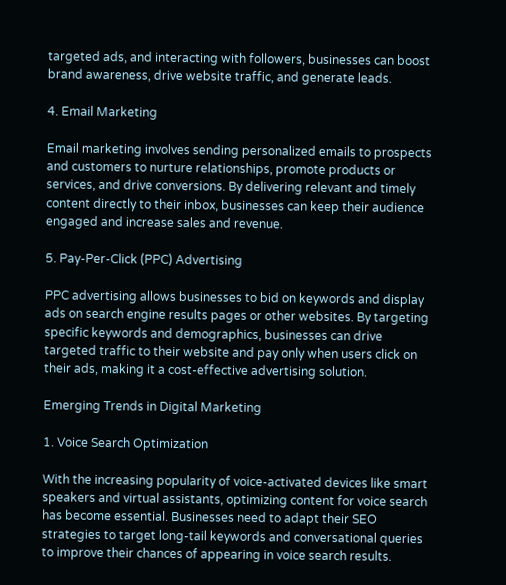targeted ads, and interacting with followers, businesses can boost brand awareness, drive website traffic, and generate leads.

4. Email Marketing

Email marketing involves sending personalized emails to prospects and customers to nurture relationships, promote products or services, and drive conversions. By delivering relevant and timely content directly to their inbox, businesses can keep their audience engaged and increase sales and revenue.

5. Pay-Per-Click (PPC) Advertising

PPC advertising allows businesses to bid on keywords and display ads on search engine results pages or other websites. By targeting specific keywords and demographics, businesses can drive targeted traffic to their website and pay only when users click on their ads, making it a cost-effective advertising solution.

Emerging Trends in Digital Marketing

1. Voice Search Optimization

With the increasing popularity of voice-activated devices like smart speakers and virtual assistants, optimizing content for voice search has become essential. Businesses need to adapt their SEO strategies to target long-tail keywords and conversational queries to improve their chances of appearing in voice search results.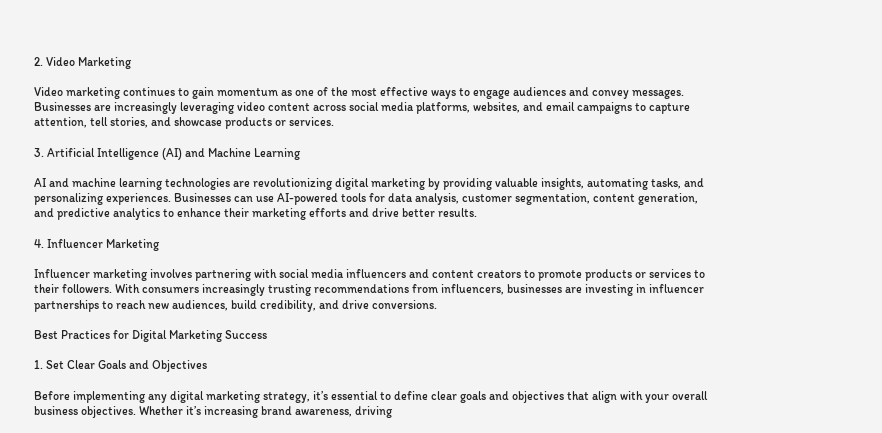2. Video Marketing

Video marketing continues to gain momentum as one of the most effective ways to engage audiences and convey messages. Businesses are increasingly leveraging video content across social media platforms, websites, and email campaigns to capture attention, tell stories, and showcase products or services.

3. Artificial Intelligence (AI) and Machine Learning

AI and machine learning technologies are revolutionizing digital marketing by providing valuable insights, automating tasks, and personalizing experiences. Businesses can use AI-powered tools for data analysis, customer segmentation, content generation, and predictive analytics to enhance their marketing efforts and drive better results.

4. Influencer Marketing

Influencer marketing involves partnering with social media influencers and content creators to promote products or services to their followers. With consumers increasingly trusting recommendations from influencers, businesses are investing in influencer partnerships to reach new audiences, build credibility, and drive conversions.

Best Practices for Digital Marketing Success

1. Set Clear Goals and Objectives

Before implementing any digital marketing strategy, it’s essential to define clear goals and objectives that align with your overall business objectives. Whether it’s increasing brand awareness, driving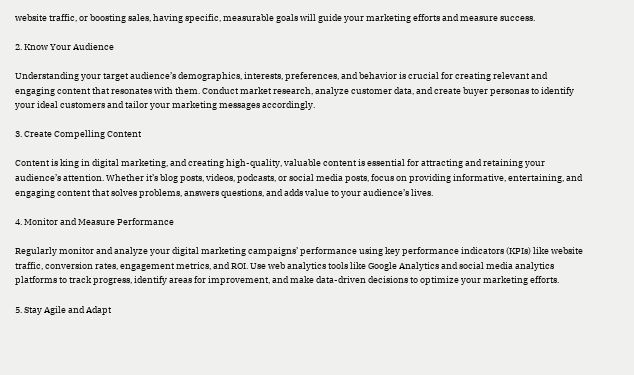website traffic, or boosting sales, having specific, measurable goals will guide your marketing efforts and measure success.

2. Know Your Audience

Understanding your target audience’s demographics, interests, preferences, and behavior is crucial for creating relevant and engaging content that resonates with them. Conduct market research, analyze customer data, and create buyer personas to identify your ideal customers and tailor your marketing messages accordingly.

3. Create Compelling Content

Content is king in digital marketing, and creating high-quality, valuable content is essential for attracting and retaining your audience’s attention. Whether it’s blog posts, videos, podcasts, or social media posts, focus on providing informative, entertaining, and engaging content that solves problems, answers questions, and adds value to your audience’s lives.

4. Monitor and Measure Performance

Regularly monitor and analyze your digital marketing campaigns’ performance using key performance indicators (KPIs) like website traffic, conversion rates, engagement metrics, and ROI. Use web analytics tools like Google Analytics and social media analytics platforms to track progress, identify areas for improvement, and make data-driven decisions to optimize your marketing efforts.

5. Stay Agile and Adapt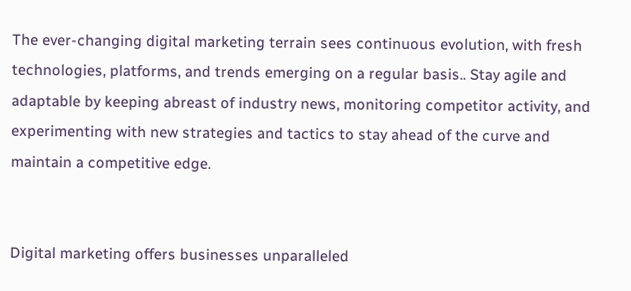The ever-changing digital marketing terrain sees continuous evolution, with fresh technologies, platforms, and trends emerging on a regular basis.. Stay agile and adaptable by keeping abreast of industry news, monitoring competitor activity, and experimenting with new strategies and tactics to stay ahead of the curve and maintain a competitive edge.


Digital marketing offers businesses unparalleled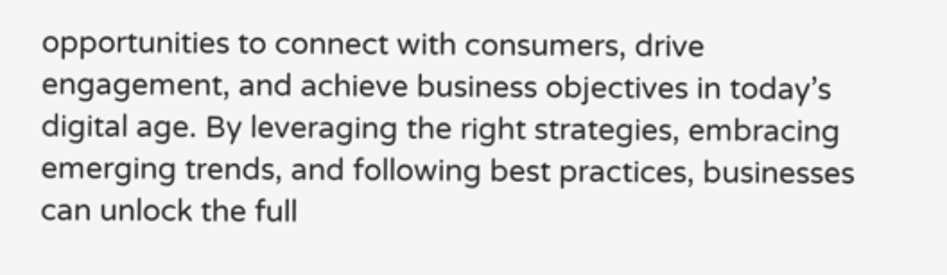opportunities to connect with consumers, drive engagement, and achieve business objectives in today’s digital age. By leveraging the right strategies, embracing emerging trends, and following best practices, businesses can unlock the full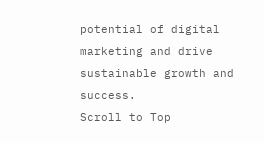potential of digital marketing and drive sustainable growth and success.
Scroll to Top